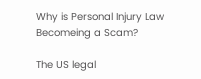Why is Personal Injury Law Becomeing a Scam?

The US legal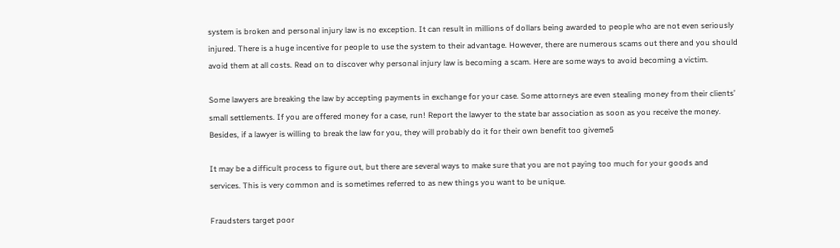system is broken and personal injury law is no exception. It can result in millions of dollars being awarded to people who are not even seriously injured. There is a huge incentive for people to use the system to their advantage. However, there are numerous scams out there and you should avoid them at all costs. Read on to discover why personal injury law is becoming a scam. Here are some ways to avoid becoming a victim.

Some lawyers are breaking the law by accepting payments in exchange for your case. Some attorneys are even stealing money from their clients’ small settlements. If you are offered money for a case, run! Report the lawyer to the state bar association as soon as you receive the money. Besides, if a lawyer is willing to break the law for you, they will probably do it for their own benefit too giveme5

It may be a difficult process to figure out, but there are several ways to make sure that you are not paying too much for your goods and services. This is very common and is sometimes referred to as new things you want to be unique.

Fraudsters target poor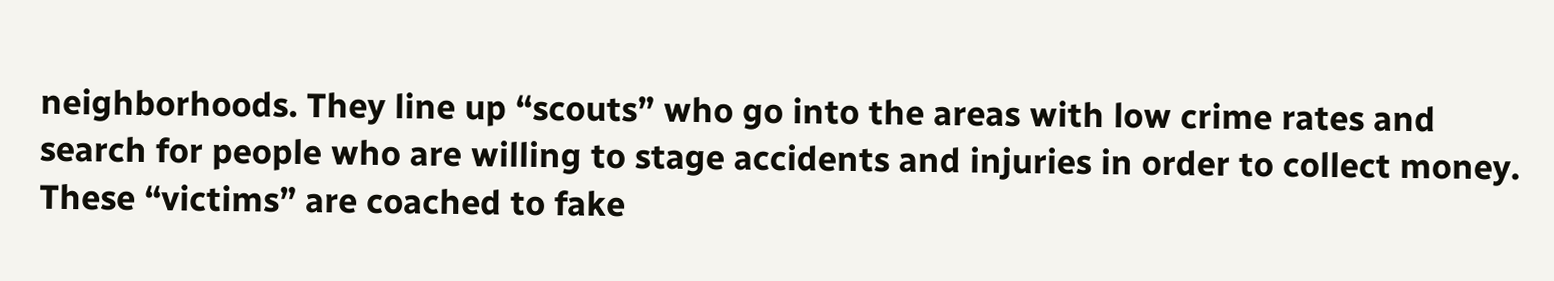neighborhoods. They line up “scouts” who go into the areas with low crime rates and search for people who are willing to stage accidents and injuries in order to collect money. These “victims” are coached to fake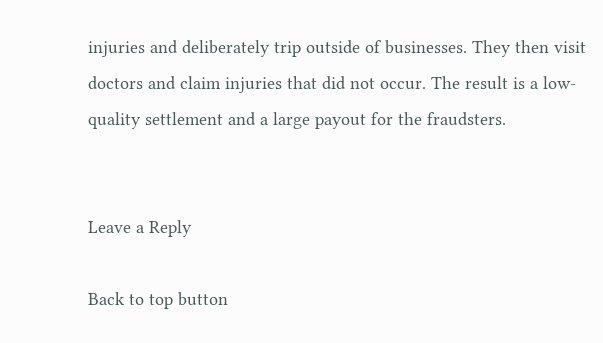injuries and deliberately trip outside of businesses. They then visit doctors and claim injuries that did not occur. The result is a low-quality settlement and a large payout for the fraudsters.


Leave a Reply

Back to top button